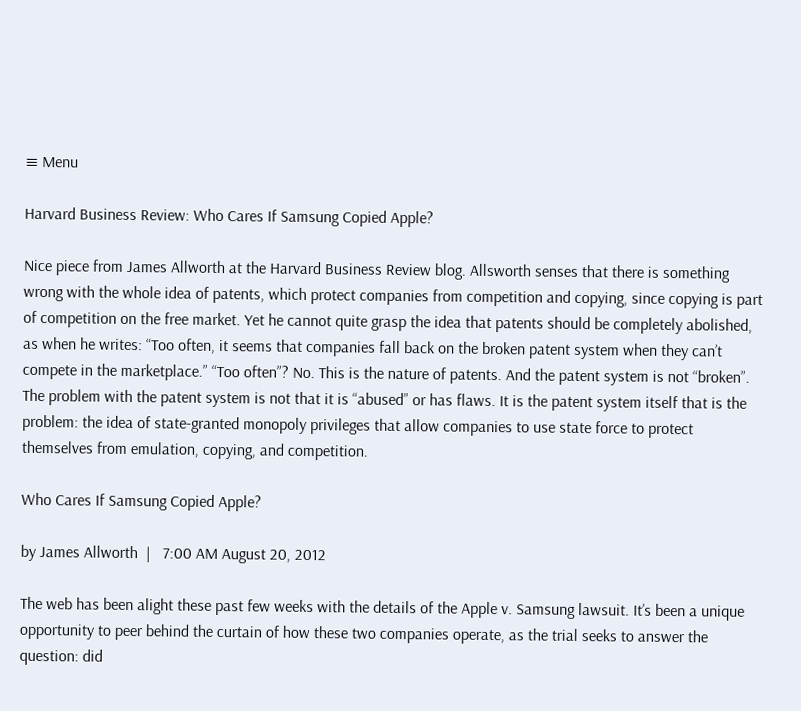≡ Menu

Harvard Business Review: Who Cares If Samsung Copied Apple?

Nice piece from James Allworth at the Harvard Business Review blog. Allsworth senses that there is something wrong with the whole idea of patents, which protect companies from competition and copying, since copying is part of competition on the free market. Yet he cannot quite grasp the idea that patents should be completely abolished, as when he writes: “Too often, it seems that companies fall back on the broken patent system when they can’t compete in the marketplace.” “Too often”? No. This is the nature of patents. And the patent system is not “broken”. The problem with the patent system is not that it is “abused” or has flaws. It is the patent system itself that is the problem: the idea of state-granted monopoly privileges that allow companies to use state force to protect themselves from emulation, copying, and competition.

Who Cares If Samsung Copied Apple?

by James Allworth  |   7:00 AM August 20, 2012

The web has been alight these past few weeks with the details of the Apple v. Samsung lawsuit. It’s been a unique opportunity to peer behind the curtain of how these two companies operate, as the trial seeks to answer the question: did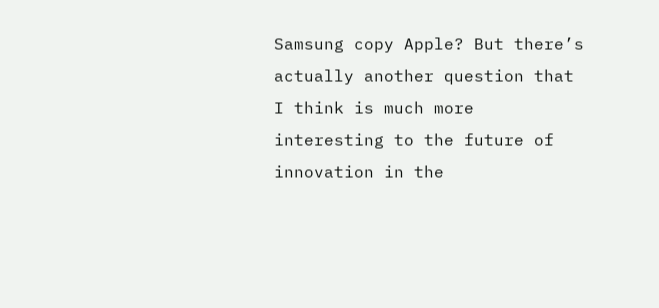Samsung copy Apple? But there’s actually another question that I think is much more interesting to the future of innovation in the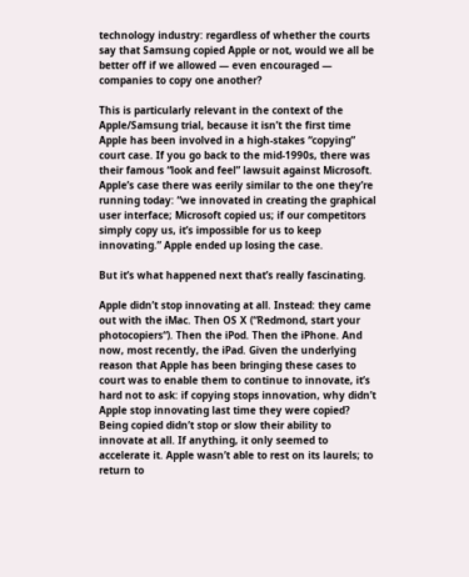technology industry: regardless of whether the courts say that Samsung copied Apple or not, would we all be better off if we allowed — even encouraged — companies to copy one another?

This is particularly relevant in the context of the Apple/Samsung trial, because it isn’t the first time Apple has been involved in a high-stakes “copying” court case. If you go back to the mid-1990s, there was their famous “look and feel” lawsuit against Microsoft. Apple’s case there was eerily similar to the one they’re running today: “we innovated in creating the graphical user interface; Microsoft copied us; if our competitors simply copy us, it’s impossible for us to keep innovating.” Apple ended up losing the case.

But it’s what happened next that’s really fascinating.

Apple didn’t stop innovating at all. Instead: they came out with the iMac. Then OS X (“Redmond, start your photocopiers“). Then the iPod. Then the iPhone. And now, most recently, the iPad. Given the underlying reason that Apple has been bringing these cases to court was to enable them to continue to innovate, it’s hard not to ask: if copying stops innovation, why didn’t Apple stop innovating last time they were copied? Being copied didn’t stop or slow their ability to innovate at all. If anything, it only seemed to accelerate it. Apple wasn’t able to rest on its laurels; to return to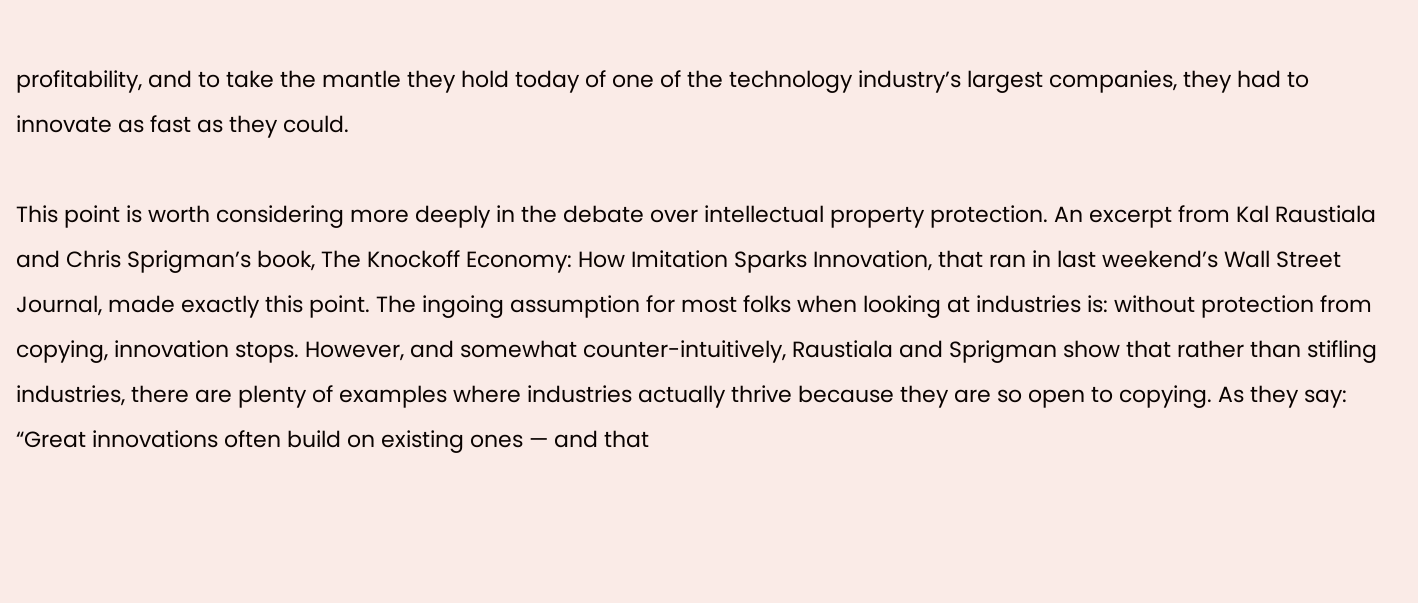profitability, and to take the mantle they hold today of one of the technology industry’s largest companies, they had to innovate as fast as they could.

This point is worth considering more deeply in the debate over intellectual property protection. An excerpt from Kal Raustiala and Chris Sprigman’s book, The Knockoff Economy: How Imitation Sparks Innovation, that ran in last weekend’s Wall Street Journal, made exactly this point. The ingoing assumption for most folks when looking at industries is: without protection from copying, innovation stops. However, and somewhat counter-intuitively, Raustiala and Sprigman show that rather than stifling industries, there are plenty of examples where industries actually thrive because they are so open to copying. As they say: “Great innovations often build on existing ones — and that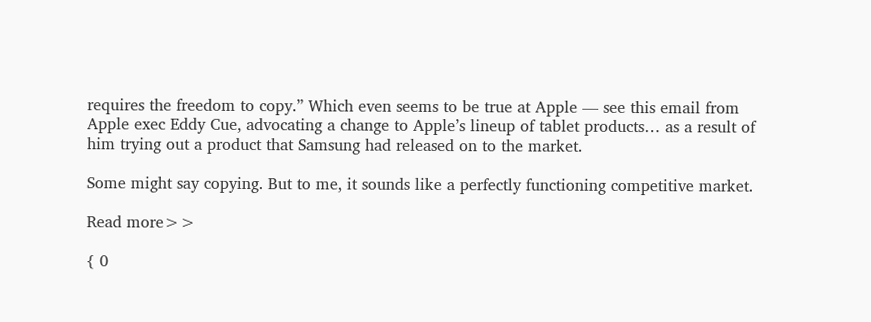requires the freedom to copy.” Which even seems to be true at Apple — see this email from Apple exec Eddy Cue, advocating a change to Apple’s lineup of tablet products… as a result of him trying out a product that Samsung had released on to the market.

Some might say copying. But to me, it sounds like a perfectly functioning competitive market.

Read more>>

{ 0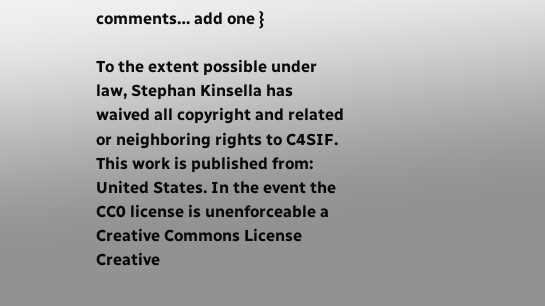comments… add one }

To the extent possible under law, Stephan Kinsella has waived all copyright and related or neighboring rights to C4SIF. This work is published from: United States. In the event the CC0 license is unenforceable a  Creative Commons License Creative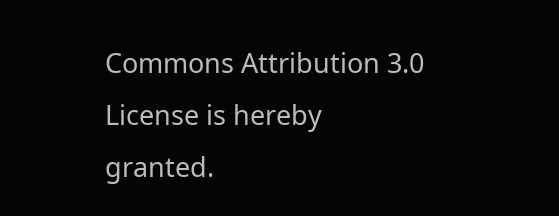Commons Attribution 3.0 License is hereby granted.